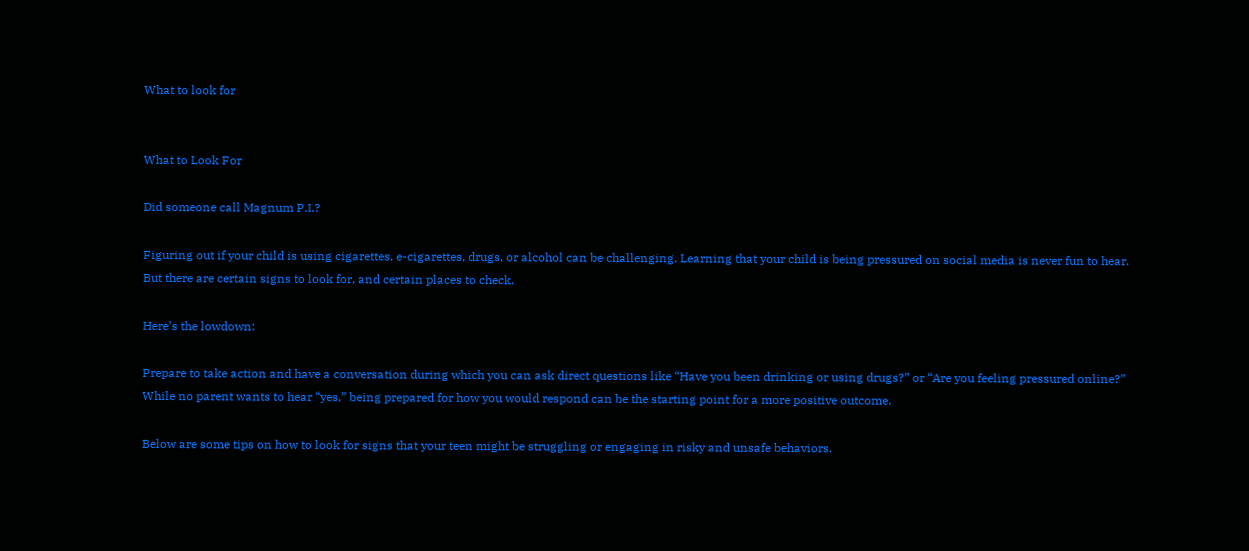What to look for


What to Look For

Did someone call Magnum P.I.?

Figuring out if your child is using cigarettes, e-cigarettes, drugs, or alcohol can be challenging. Learning that your child is being pressured on social media is never fun to hear. But there are certain signs to look for, and certain places to check.

Here’s the lowdown:

Prepare to take action and have a conversation during which you can ask direct questions like “Have you been drinking or using drugs?” or “Are you feeling pressured online?” While no parent wants to hear “yes,” being prepared for how you would respond can be the starting point for a more positive outcome.

Below are some tips on how to look for signs that your teen might be struggling or engaging in risky and unsafe behaviors.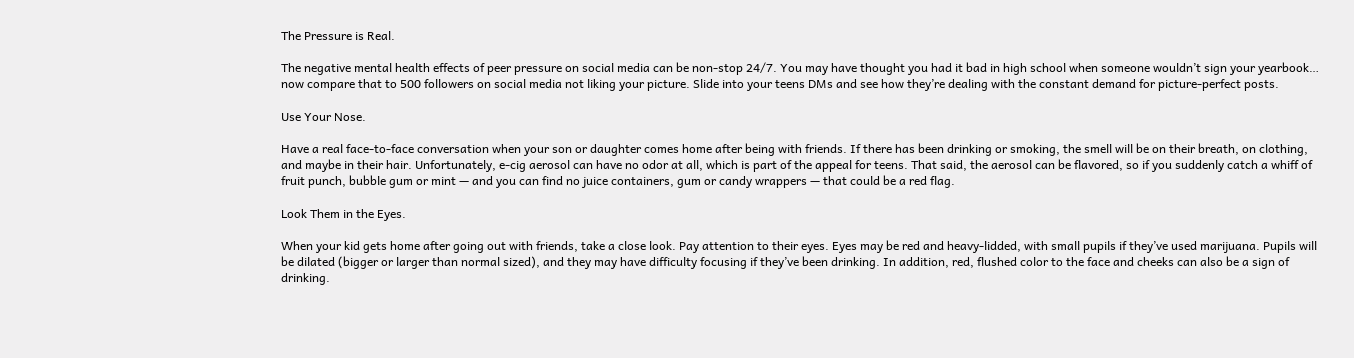The Pressure is Real.

The negative mental health effects of peer pressure on social media can be non-stop 24/7. You may have thought you had it bad in high school when someone wouldn’t sign your yearbook… now compare that to 500 followers on social media not liking your picture. Slide into your teens DMs and see how they’re dealing with the constant demand for picture-perfect posts.

Use Your Nose.

Have a real face-to-face conversation when your son or daughter comes home after being with friends. If there has been drinking or smoking, the smell will be on their breath, on clothing, and maybe in their hair. Unfortunately, e-cig aerosol can have no odor at all, which is part of the appeal for teens. That said, the aerosol can be flavored, so if you suddenly catch a whiff of fruit punch, bubble gum or mint — and you can find no juice containers, gum or candy wrappers — that could be a red flag.

Look Them in the Eyes.

When your kid gets home after going out with friends, take a close look. Pay attention to their eyes. Eyes may be red and heavy-lidded, with small pupils if they’ve used marijuana. Pupils will be dilated (bigger or larger than normal sized), and they may have difficulty focusing if they’ve been drinking. In addition, red, flushed color to the face and cheeks can also be a sign of drinking.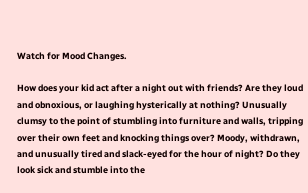Watch for Mood Changes.

How does your kid act after a night out with friends? Are they loud and obnoxious, or laughing hysterically at nothing? Unusually clumsy to the point of stumbling into furniture and walls, tripping over their own feet and knocking things over? Moody, withdrawn, and unusually tired and slack-eyed for the hour of night? Do they look sick and stumble into the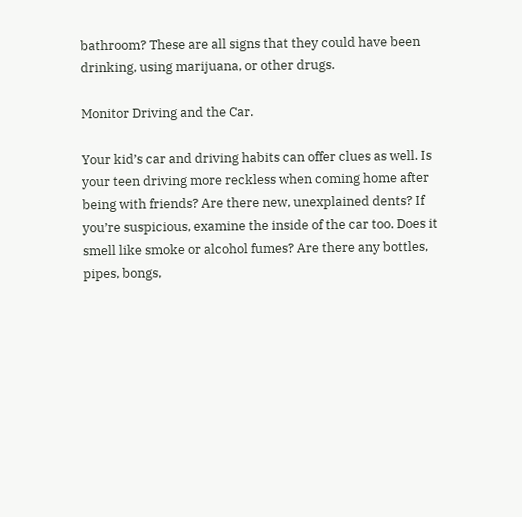bathroom? These are all signs that they could have been drinking, using marijuana, or other drugs.

Monitor Driving and the Car.

Your kid’s car and driving habits can offer clues as well. Is your teen driving more reckless when coming home after being with friends? Are there new, unexplained dents? If you’re suspicious, examine the inside of the car too. Does it smell like smoke or alcohol fumes? Are there any bottles, pipes, bongs,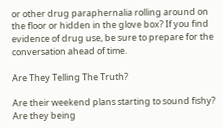or other drug paraphernalia rolling around on the floor or hidden in the glove box? If you find evidence of drug use, be sure to prepare for the conversation ahead of time.

Are They Telling The Truth?

Are their weekend plans starting to sound fishy? Are they being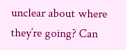unclear about where they’re going? Can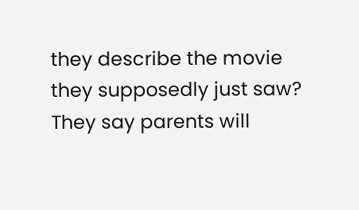they describe the movie they supposedly just saw? They say parents will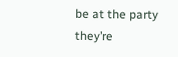be at the party they’re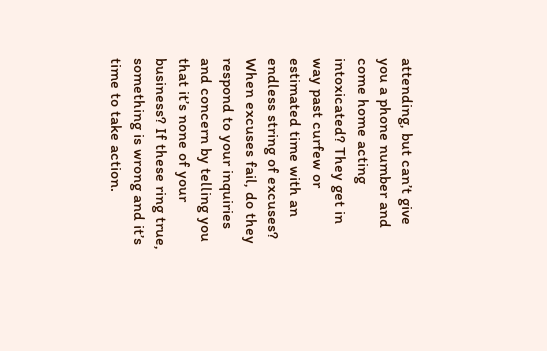attending, but can’t give you a phone number and come home acting intoxicated? They get in way past curfew or estimated time with an endless string of excuses? When excuses fail, do they respond to your inquiries and concern by telling you that it’s none of your business? If these ring true, something is wrong and it’s time to take action.